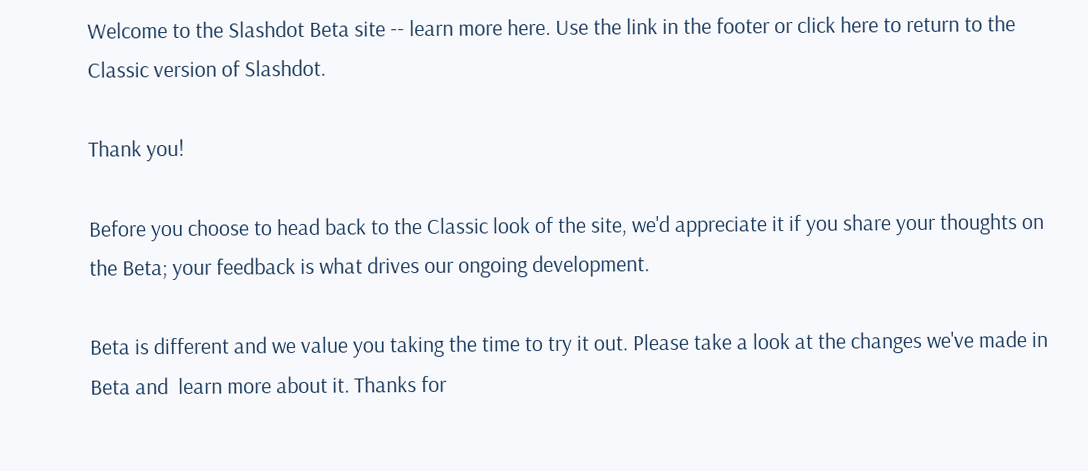Welcome to the Slashdot Beta site -- learn more here. Use the link in the footer or click here to return to the Classic version of Slashdot.

Thank you!

Before you choose to head back to the Classic look of the site, we'd appreciate it if you share your thoughts on the Beta; your feedback is what drives our ongoing development.

Beta is different and we value you taking the time to try it out. Please take a look at the changes we've made in Beta and  learn more about it. Thanks for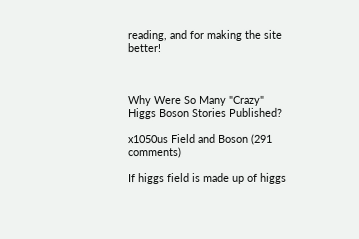reading, and for making the site better!



Why Were So Many "Crazy" Higgs Boson Stories Published?

x1050us Field and Boson (291 comments)

If higgs field is made up of higgs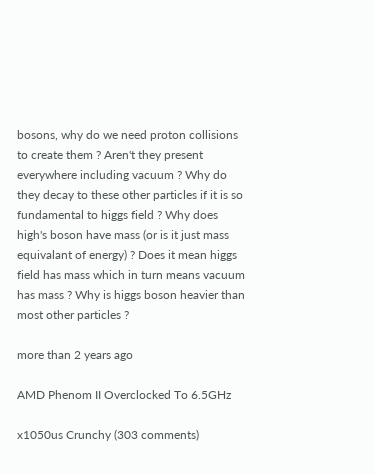bosons, why do we need proton collisions to create them ? Aren't they present everywhere including vacuum ? Why do they decay to these other particles if it is so fundamental to higgs field ? Why does high's boson have mass (or is it just mass equivalant of energy) ? Does it mean higgs field has mass which in turn means vacuum has mass ? Why is higgs boson heavier than most other particles ?

more than 2 years ago

AMD Phenom II Overclocked To 6.5GHz

x1050us Crunchy (303 comments)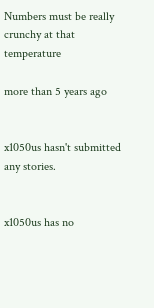Numbers must be really crunchy at that temperature

more than 5 years ago


x1050us hasn't submitted any stories.


x1050us has no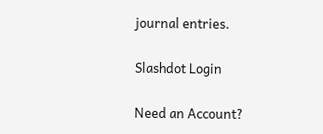journal entries.

Slashdot Login

Need an Account?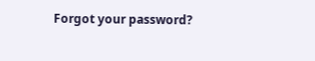Forgot your password?